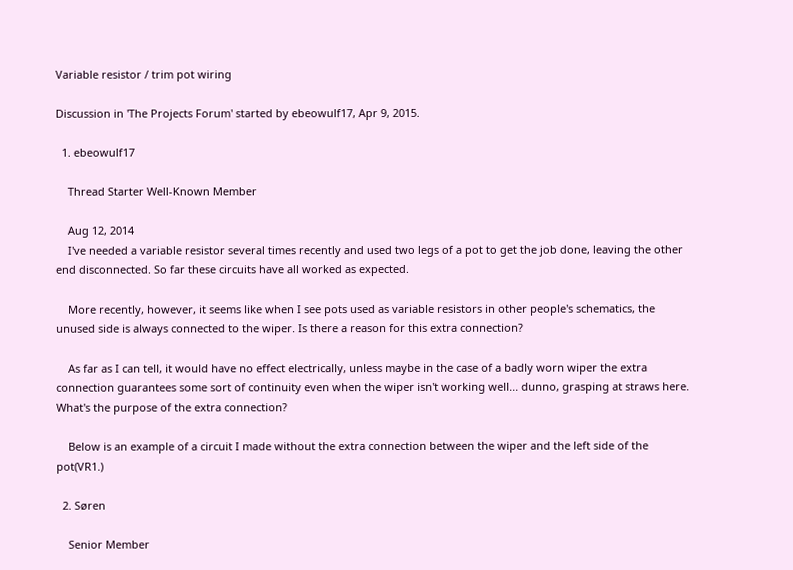Variable resistor / trim pot wiring

Discussion in 'The Projects Forum' started by ebeowulf17, Apr 9, 2015.

  1. ebeowulf17

    Thread Starter Well-Known Member

    Aug 12, 2014
    I've needed a variable resistor several times recently and used two legs of a pot to get the job done, leaving the other end disconnected. So far these circuits have all worked as expected.

    More recently, however, it seems like when I see pots used as variable resistors in other people's schematics, the unused side is always connected to the wiper. Is there a reason for this extra connection?

    As far as I can tell, it would have no effect electrically, unless maybe in the case of a badly worn wiper the extra connection guarantees some sort of continuity even when the wiper isn't working well... dunno, grasping at straws here. What's the purpose of the extra connection?

    Below is an example of a circuit I made without the extra connection between the wiper and the left side of the pot(VR1.)

  2. Søren

    Senior Member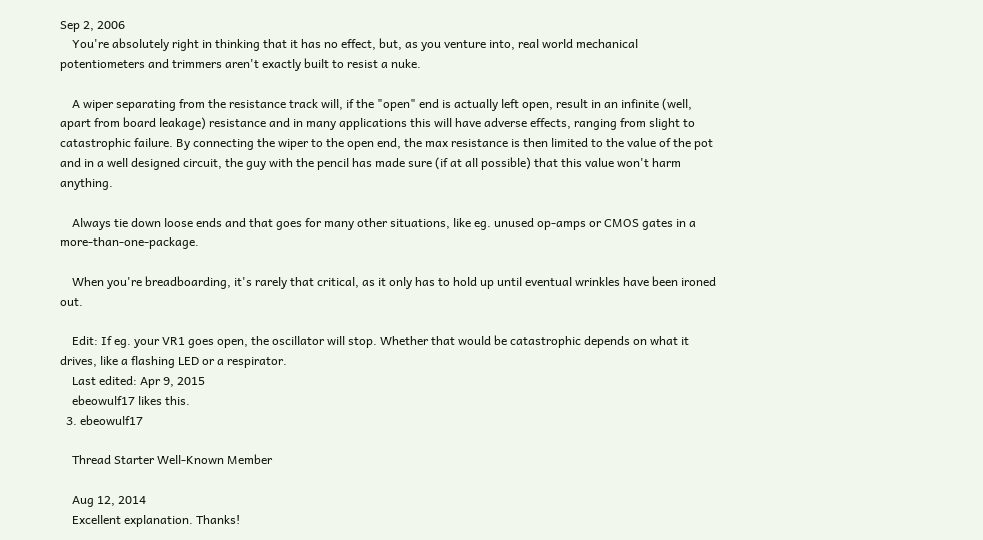Sep 2, 2006
    You're absolutely right in thinking that it has no effect, but, as you venture into, real world mechanical potentiometers and trimmers aren't exactly built to resist a nuke.

    A wiper separating from the resistance track will, if the "open" end is actually left open, result in an infinite (well, apart from board leakage) resistance and in many applications this will have adverse effects, ranging from slight to catastrophic failure. By connecting the wiper to the open end, the max resistance is then limited to the value of the pot and in a well designed circuit, the guy with the pencil has made sure (if at all possible) that this value won't harm anything.

    Always tie down loose ends and that goes for many other situations, like eg. unused op-amps or CMOS gates in a more-than-one-package.

    When you're breadboarding, it's rarely that critical, as it only has to hold up until eventual wrinkles have been ironed out.

    Edit: If eg. your VR1 goes open, the oscillator will stop. Whether that would be catastrophic depends on what it drives, like a flashing LED or a respirator.
    Last edited: Apr 9, 2015
    ebeowulf17 likes this.
  3. ebeowulf17

    Thread Starter Well-Known Member

    Aug 12, 2014
    Excellent explanation. Thanks!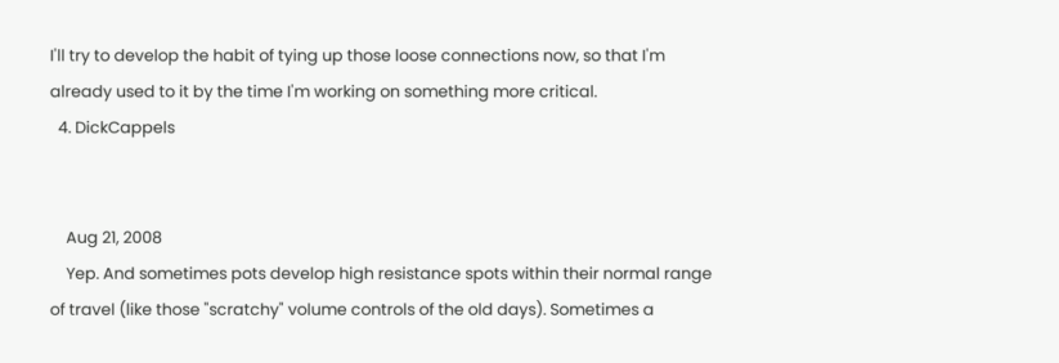I'll try to develop the habit of tying up those loose connections now, so that I'm already used to it by the time I'm working on something more critical.
  4. DickCappels


    Aug 21, 2008
    Yep. And sometimes pots develop high resistance spots within their normal range of travel (like those "scratchy" volume controls of the old days). Sometimes a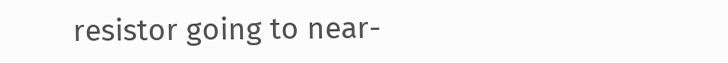resistor going to near-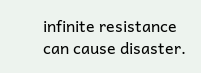infinite resistance can cause disaster.